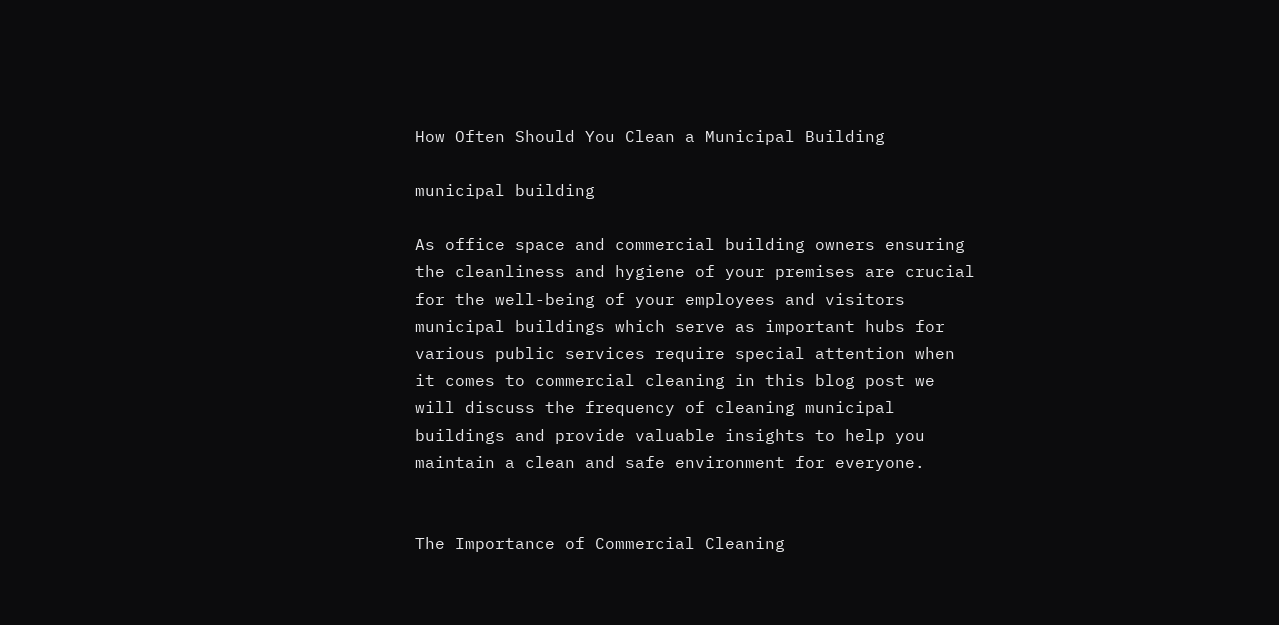How Often Should You Clean a Municipal Building

municipal building

As office space and commercial building owners ensuring the cleanliness and hygiene of your premises are crucial for the well-being of your employees and visitors municipal buildings which serve as important hubs for various public services require special attention when it comes to commercial cleaning in this blog post we will discuss the frequency of cleaning municipal buildings and provide valuable insights to help you maintain a clean and safe environment for everyone.


The Importance of Commercial Cleaning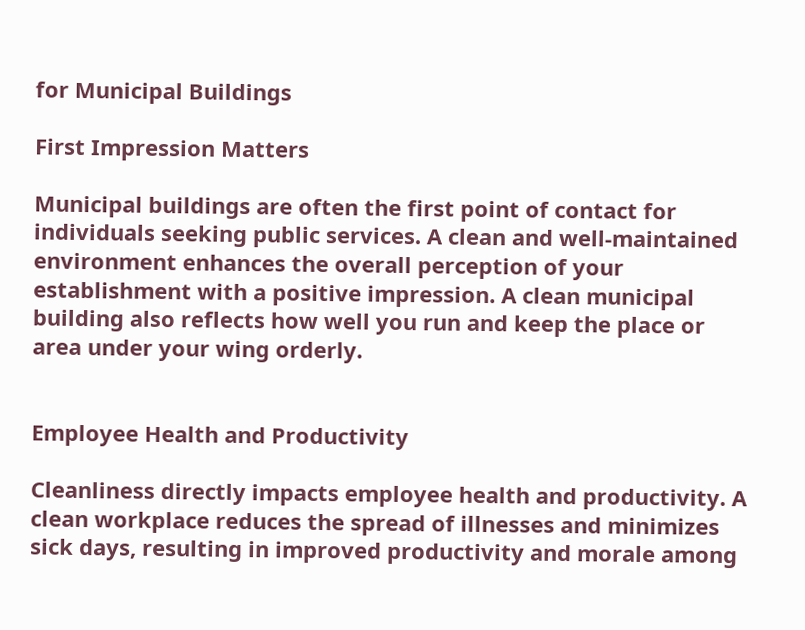for Municipal Buildings

First Impression Matters

Municipal buildings are often the first point of contact for individuals seeking public services. A clean and well-maintained environment enhances the overall perception of your establishment with a positive impression. A clean municipal building also reflects how well you run and keep the place or area under your wing orderly.


Employee Health and Productivity

Cleanliness directly impacts employee health and productivity. A clean workplace reduces the spread of illnesses and minimizes sick days, resulting in improved productivity and morale among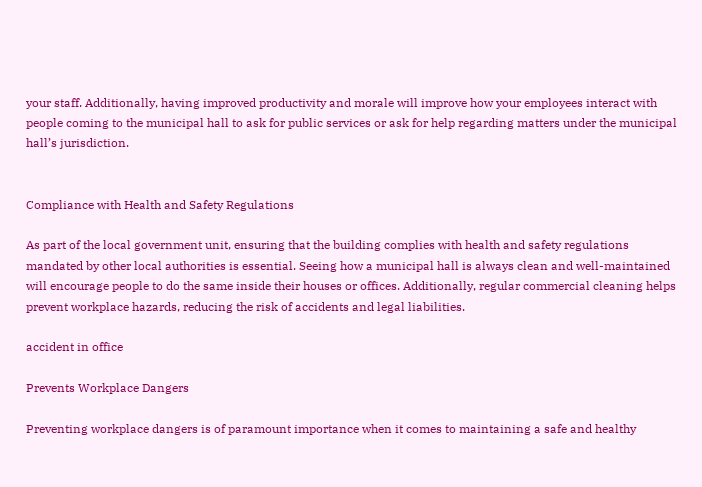your staff. Additionally, having improved productivity and morale will improve how your employees interact with people coming to the municipal hall to ask for public services or ask for help regarding matters under the municipal hall’s jurisdiction.


Compliance with Health and Safety Regulations

As part of the local government unit, ensuring that the building complies with health and safety regulations mandated by other local authorities is essential. Seeing how a municipal hall is always clean and well-maintained will encourage people to do the same inside their houses or offices. Additionally, regular commercial cleaning helps prevent workplace hazards, reducing the risk of accidents and legal liabilities.

accident in office

Prevents Workplace Dangers

Preventing workplace dangers is of paramount importance when it comes to maintaining a safe and healthy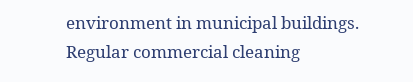environment in municipal buildings. Regular commercial cleaning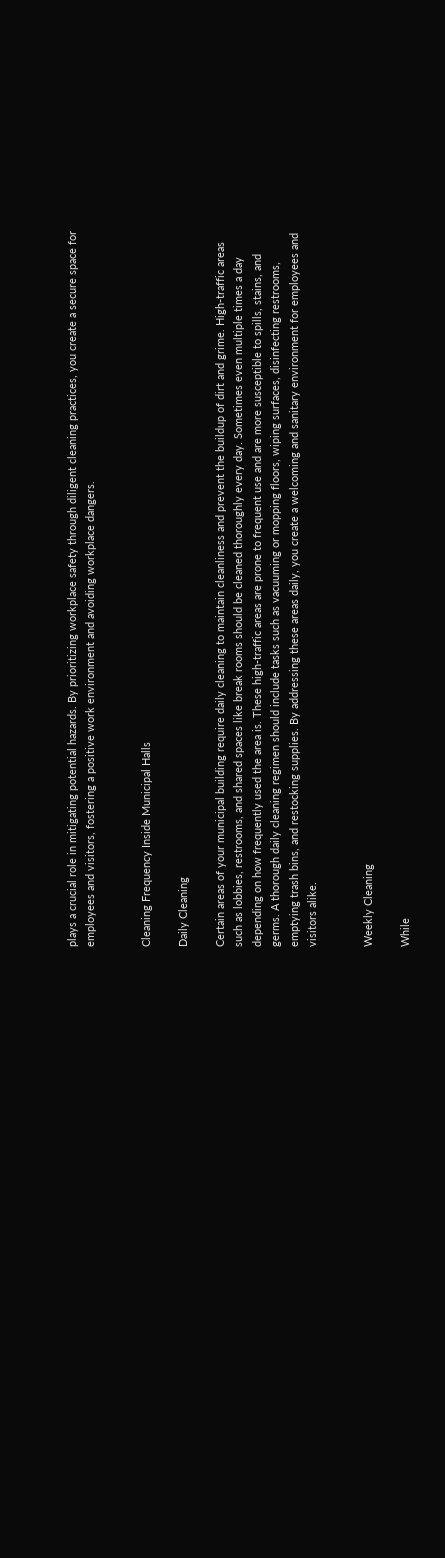plays a crucial role in mitigating potential hazards. By prioritizing workplace safety through diligent cleaning practices, you create a secure space for employees and visitors, fostering a positive work environment and avoiding workplace dangers.


Cleaning Frequency Inside Municipal Halls

Daily Cleaning

Certain areas of your municipal building require daily cleaning to maintain cleanliness and prevent the buildup of dirt and grime. High-traffic areas such as lobbies, restrooms, and shared spaces like break rooms should be cleaned thoroughly every day. Sometimes even multiple times a day depending on how frequently used the area is. These high-traffic areas are prone to frequent use and are more susceptible to spills, stains, and germs. A thorough daily cleaning regimen should include tasks such as vacuuming or mopping floors, wiping surfaces, disinfecting restrooms, emptying trash bins, and restocking supplies. By addressing these areas daily, you create a welcoming and sanitary environment for employees and visitors alike.


Weekly Cleaning

While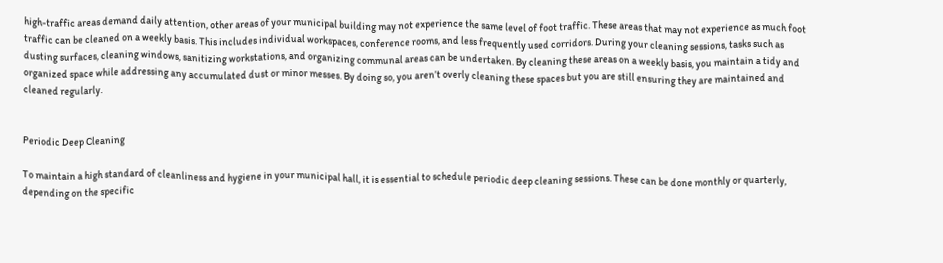high-traffic areas demand daily attention, other areas of your municipal building may not experience the same level of foot traffic. These areas that may not experience as much foot traffic can be cleaned on a weekly basis. This includes individual workspaces, conference rooms, and less frequently used corridors. During your cleaning sessions, tasks such as dusting surfaces, cleaning windows, sanitizing workstations, and organizing communal areas can be undertaken. By cleaning these areas on a weekly basis, you maintain a tidy and organized space while addressing any accumulated dust or minor messes. By doing so, you aren’t overly cleaning these spaces but you are still ensuring they are maintained and cleaned regularly.


Periodic Deep Cleaning

To maintain a high standard of cleanliness and hygiene in your municipal hall, it is essential to schedule periodic deep cleaning sessions. These can be done monthly or quarterly, depending on the specific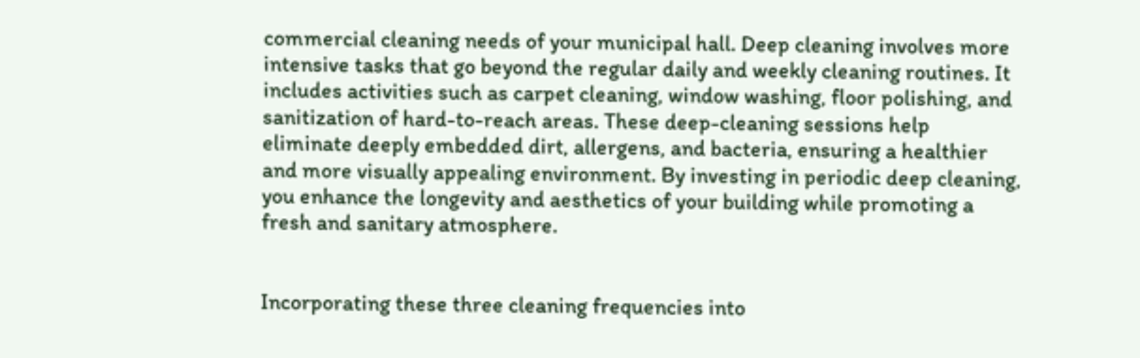commercial cleaning needs of your municipal hall. Deep cleaning involves more intensive tasks that go beyond the regular daily and weekly cleaning routines. It includes activities such as carpet cleaning, window washing, floor polishing, and sanitization of hard-to-reach areas. These deep-cleaning sessions help eliminate deeply embedded dirt, allergens, and bacteria, ensuring a healthier and more visually appealing environment. By investing in periodic deep cleaning, you enhance the longevity and aesthetics of your building while promoting a fresh and sanitary atmosphere.


Incorporating these three cleaning frequencies into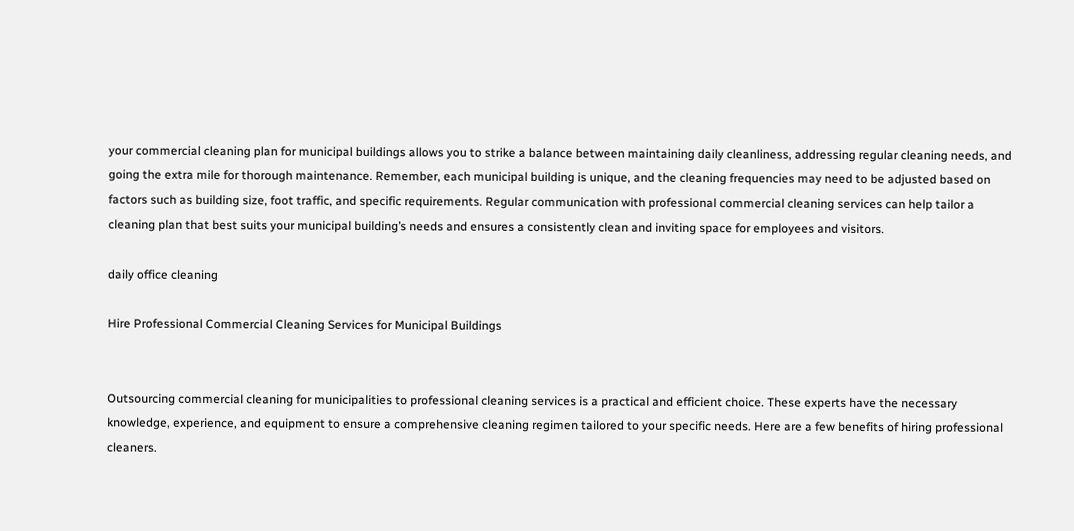your commercial cleaning plan for municipal buildings allows you to strike a balance between maintaining daily cleanliness, addressing regular cleaning needs, and going the extra mile for thorough maintenance. Remember, each municipal building is unique, and the cleaning frequencies may need to be adjusted based on factors such as building size, foot traffic, and specific requirements. Regular communication with professional commercial cleaning services can help tailor a cleaning plan that best suits your municipal building’s needs and ensures a consistently clean and inviting space for employees and visitors.

daily office cleaning

Hire Professional Commercial Cleaning Services for Municipal Buildings


Outsourcing commercial cleaning for municipalities to professional cleaning services is a practical and efficient choice. These experts have the necessary knowledge, experience, and equipment to ensure a comprehensive cleaning regimen tailored to your specific needs. Here are a few benefits of hiring professional cleaners.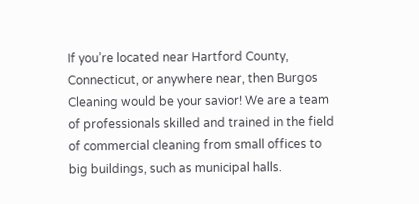If you’re located near Hartford County, Connecticut, or anywhere near, then Burgos Cleaning would be your savior! We are a team of professionals skilled and trained in the field of commercial cleaning from small offices to big buildings, such as municipal halls.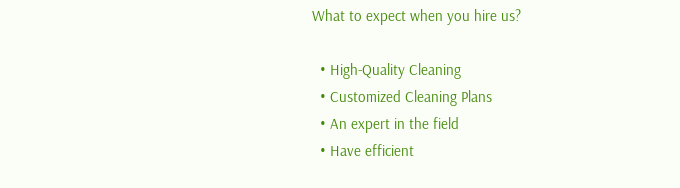What to expect when you hire us?

  • High-Quality Cleaning
  • Customized Cleaning Plans
  • An expert in the field
  • Have efficient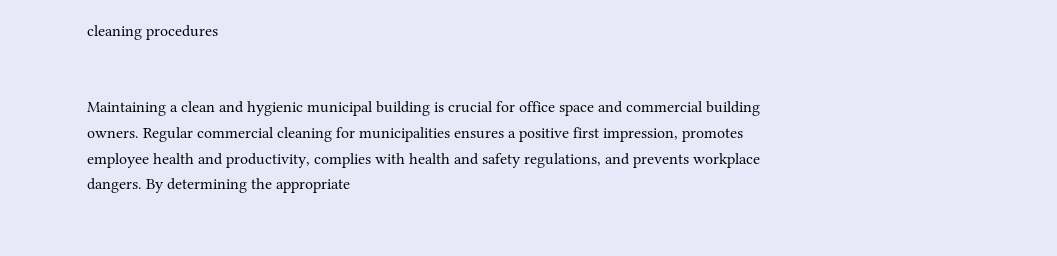cleaning procedures


Maintaining a clean and hygienic municipal building is crucial for office space and commercial building owners. Regular commercial cleaning for municipalities ensures a positive first impression, promotes employee health and productivity, complies with health and safety regulations, and prevents workplace dangers. By determining the appropriate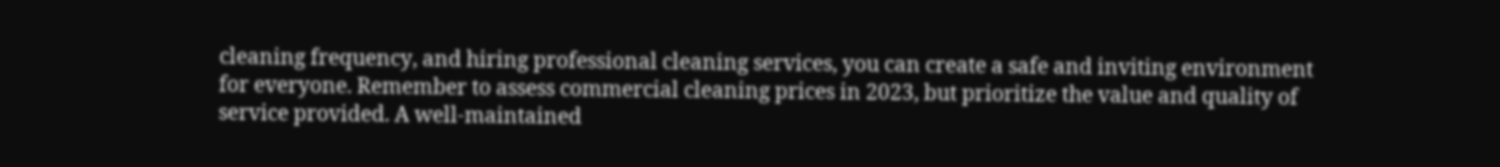cleaning frequency, and hiring professional cleaning services, you can create a safe and inviting environment for everyone. Remember to assess commercial cleaning prices in 2023, but prioritize the value and quality of service provided. A well-maintained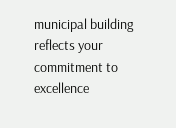municipal building reflects your commitment to excellence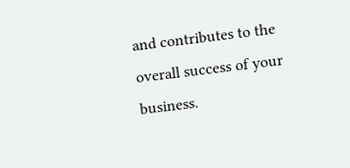and contributes to the overall success of your business.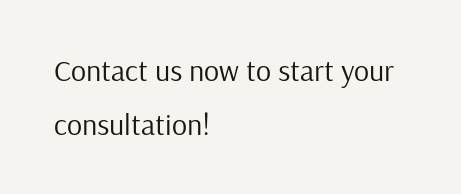Contact us now to start your consultation!